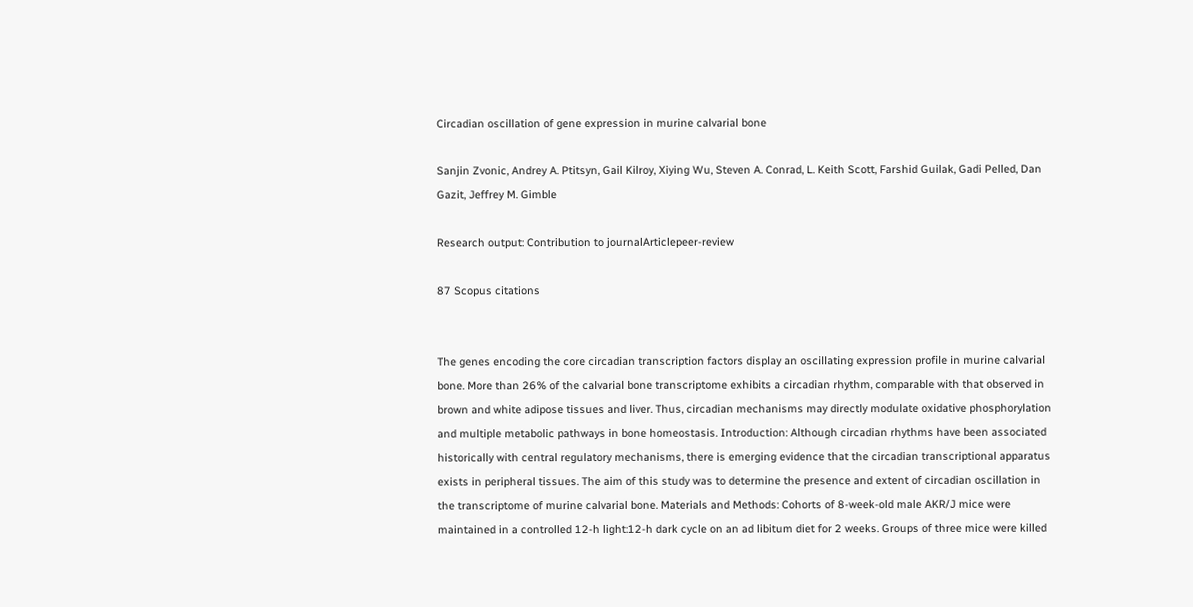Circadian oscillation of gene expression in murine calvarial bone

Sanjin Zvonic, Andrey A. Ptitsyn, Gail Kilroy, Xiying Wu, Steven A. Conrad, L. Keith Scott, Farshid Guilak, Gadi Pelled, Dan Gazit, Jeffrey M. Gimble

Research output: Contribution to journalArticlepeer-review

87 Scopus citations


The genes encoding the core circadian transcription factors display an oscillating expression profile in murine calvarial bone. More than 26% of the calvarial bone transcriptome exhibits a circadian rhythm, comparable with that observed in brown and white adipose tissues and liver. Thus, circadian mechanisms may directly modulate oxidative phosphorylation and multiple metabolic pathways in bone homeostasis. Introduction: Although circadian rhythms have been associated historically with central regulatory mechanisms, there is emerging evidence that the circadian transcriptional apparatus exists in peripheral tissues. The aim of this study was to determine the presence and extent of circadian oscillation in the transcriptome of murine calvarial bone. Materials and Methods: Cohorts of 8-week-old male AKR/J mice were maintained in a controlled 12-h light:12-h dark cycle on an ad libitum diet for 2 weeks. Groups of three mice were killed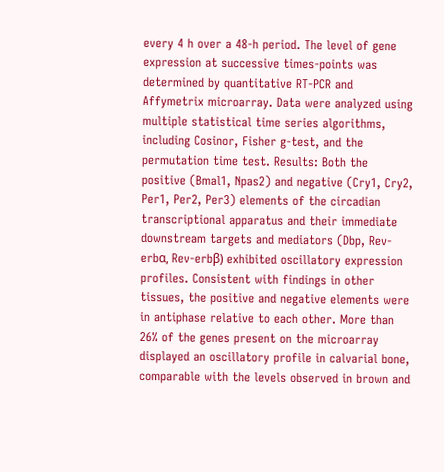every 4 h over a 48-h period. The level of gene expression at successive times-points was determined by quantitative RT-PCR and Affymetrix microarray. Data were analyzed using multiple statistical time series algorithms, including Cosinor, Fisher g-test, and the permutation time test. Results: Both the positive (Bmal1, Npas2) and negative (Cry1, Cry2, Per1, Per2, Per3) elements of the circadian transcriptional apparatus and their immediate downstream targets and mediators (Dbp, Rev-erbα, Rev-erbβ) exhibited oscillatory expression profiles. Consistent with findings in other tissues, the positive and negative elements were in antiphase relative to each other. More than 26% of the genes present on the microarray displayed an oscillatory profile in calvarial bone, comparable with the levels observed in brown and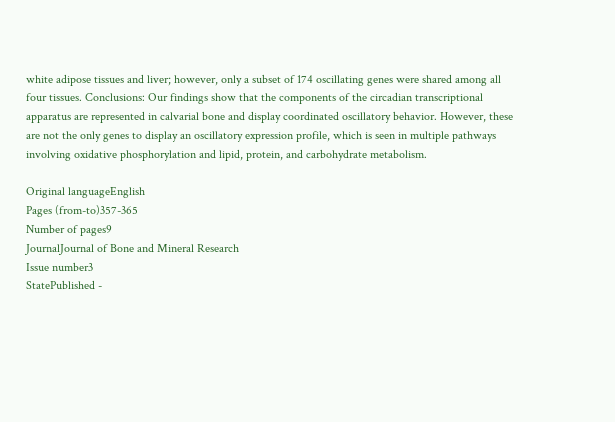white adipose tissues and liver; however, only a subset of 174 oscillating genes were shared among all four tissues. Conclusions: Our findings show that the components of the circadian transcriptional apparatus are represented in calvarial bone and display coordinated oscillatory behavior. However, these are not the only genes to display an oscillatory expression profile, which is seen in multiple pathways involving oxidative phosphorylation and lipid, protein, and carbohydrate metabolism.

Original languageEnglish
Pages (from-to)357-365
Number of pages9
JournalJournal of Bone and Mineral Research
Issue number3
StatePublished -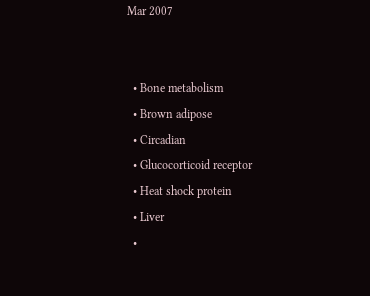Mar 2007


  • Bone metabolism
  • Brown adipose
  • Circadian
  • Glucocorticoid receptor
  • Heat shock protein
  • Liver
  •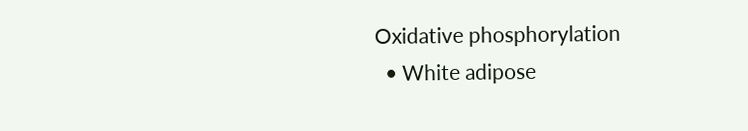Oxidative phosphorylation
  • White adipose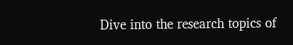Dive into the research topics of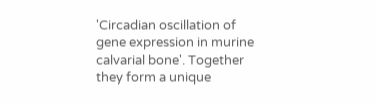'Circadian oscillation of gene expression in murine calvarial bone'. Together they form a unique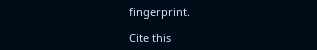fingerprint.

Cite this